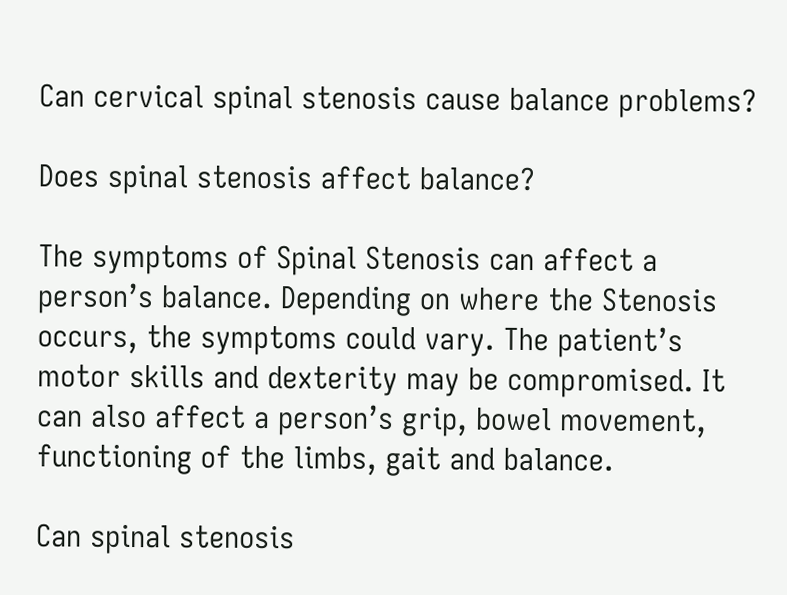Can cervical spinal stenosis cause balance problems?

Does spinal stenosis affect balance?

The symptoms of Spinal Stenosis can affect a person’s balance. Depending on where the Stenosis occurs, the symptoms could vary. The patient’s motor skills and dexterity may be compromised. It can also affect a person’s grip, bowel movement, functioning of the limbs, gait and balance.

Can spinal stenosis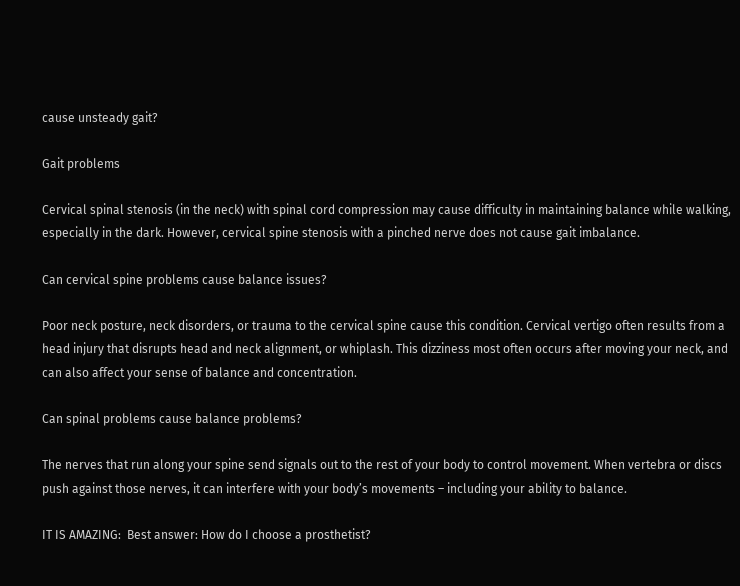cause unsteady gait?

Gait problems

Cervical spinal stenosis (in the neck) with spinal cord compression may cause difficulty in maintaining balance while walking, especially in the dark. However, cervical spine stenosis with a pinched nerve does not cause gait imbalance.

Can cervical spine problems cause balance issues?

Poor neck posture, neck disorders, or trauma to the cervical spine cause this condition. Cervical vertigo often results from a head injury that disrupts head and neck alignment, or whiplash. This dizziness most often occurs after moving your neck, and can also affect your sense of balance and concentration.

Can spinal problems cause balance problems?

The nerves that run along your spine send signals out to the rest of your body to control movement. When vertebra or discs push against those nerves, it can interfere with your body’s movements – including your ability to balance.

IT IS AMAZING:  Best answer: How do I choose a prosthetist?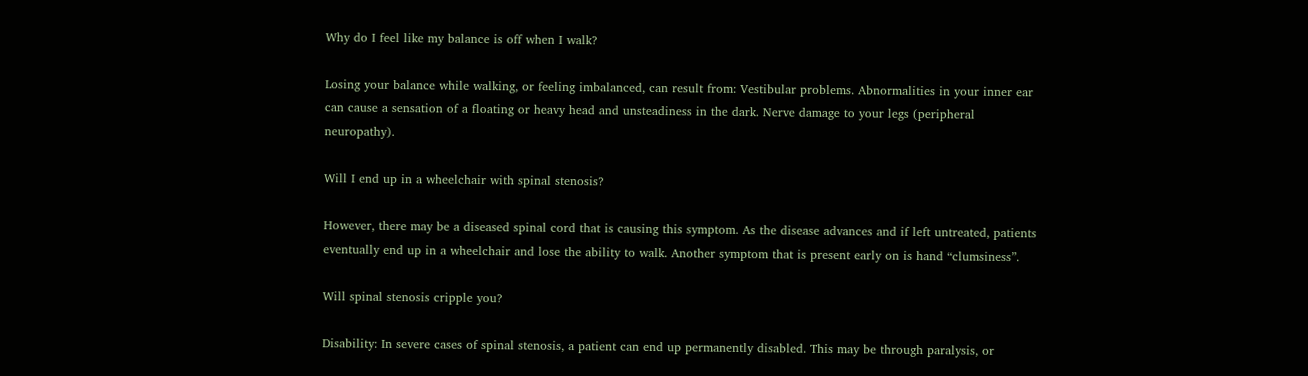Why do I feel like my balance is off when I walk?

Losing your balance while walking, or feeling imbalanced, can result from: Vestibular problems. Abnormalities in your inner ear can cause a sensation of a floating or heavy head and unsteadiness in the dark. Nerve damage to your legs (peripheral neuropathy).

Will I end up in a wheelchair with spinal stenosis?

However, there may be a diseased spinal cord that is causing this symptom. As the disease advances and if left untreated, patients eventually end up in a wheelchair and lose the ability to walk. Another symptom that is present early on is hand “clumsiness”.

Will spinal stenosis cripple you?

Disability: In severe cases of spinal stenosis, a patient can end up permanently disabled. This may be through paralysis, or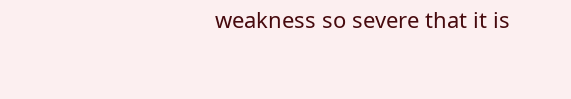weakness so severe that it is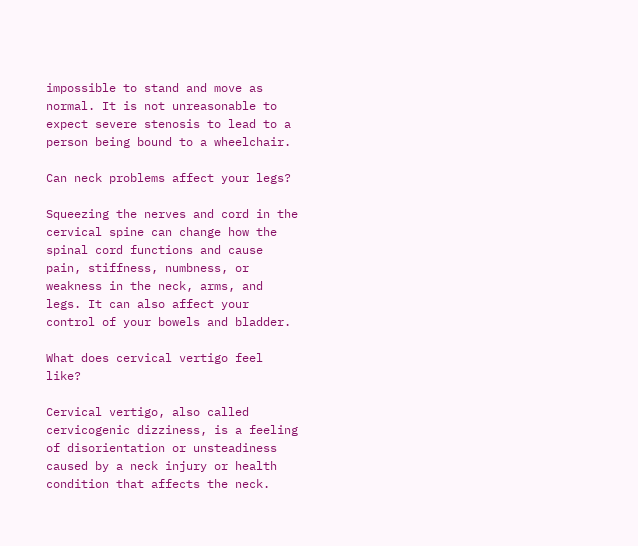impossible to stand and move as normal. It is not unreasonable to expect severe stenosis to lead to a person being bound to a wheelchair.

Can neck problems affect your legs?

Squeezing the nerves and cord in the cervical spine can change how the spinal cord functions and cause pain, stiffness, numbness, or weakness in the neck, arms, and legs. It can also affect your control of your bowels and bladder.

What does cervical vertigo feel like?

Cervical vertigo, also called cervicogenic dizziness, is a feeling of disorientation or unsteadiness caused by a neck injury or health condition that affects the neck.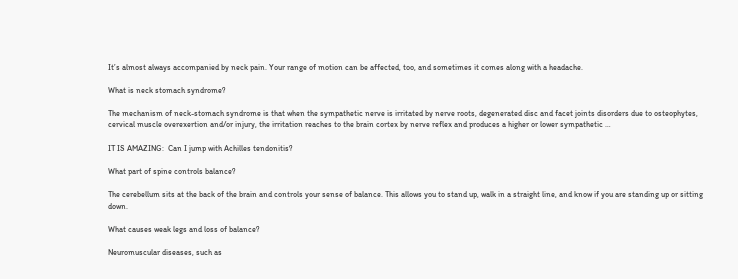It’s almost always accompanied by neck pain. Your range of motion can be affected, too, and sometimes it comes along with a headache.

What is neck stomach syndrome?

The mechanism of neck-stomach syndrome is that when the sympathetic nerve is irritated by nerve roots, degenerated disc and facet joints disorders due to osteophytes, cervical muscle overexertion and/or injury, the irritation reaches to the brain cortex by nerve reflex and produces a higher or lower sympathetic …

IT IS AMAZING:  Can I jump with Achilles tendonitis?

What part of spine controls balance?

The cerebellum sits at the back of the brain and controls your sense of balance. This allows you to stand up, walk in a straight line, and know if you are standing up or sitting down.

What causes weak legs and loss of balance?

Neuromuscular diseases, such as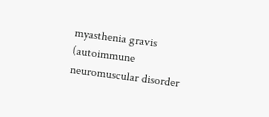myasthenia gravis (autoimmune neuromuscular disorder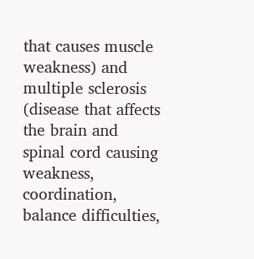that causes muscle weakness) and multiple sclerosis (disease that affects the brain and spinal cord causing weakness, coordination, balance difficulties,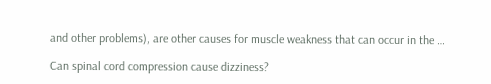and other problems), are other causes for muscle weakness that can occur in the …

Can spinal cord compression cause dizziness?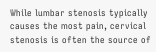While lumbar stenosis typically causes the most pain, cervical stenosis is often the source of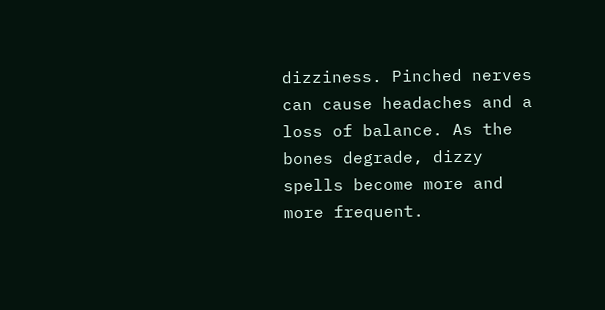dizziness. Pinched nerves can cause headaches and a loss of balance. As the bones degrade, dizzy spells become more and more frequent.